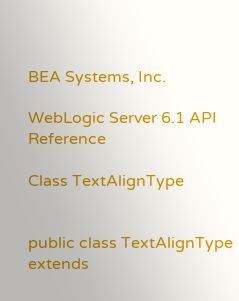BEA Systems, Inc.

WebLogic Server 6.1 API Reference

Class TextAlignType


public class TextAlignType
extends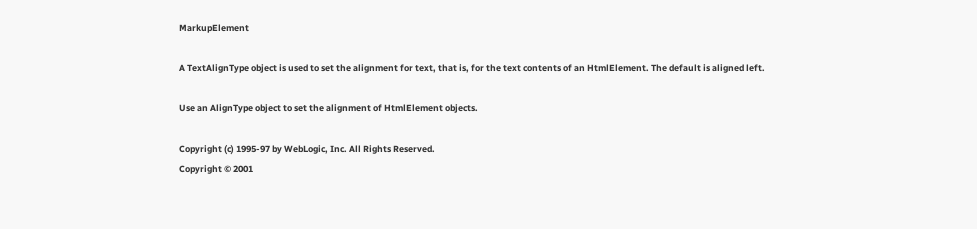MarkupElement

A TextAlignType object is used to set the alignment for text, that is, for the text contents of an HtmlElement. The default is aligned left.

Use an AlignType object to set the alignment of HtmlElement objects.

Copyright (c) 1995-97 by WebLogic, Inc. All Rights Reserved.
Copyright © 2001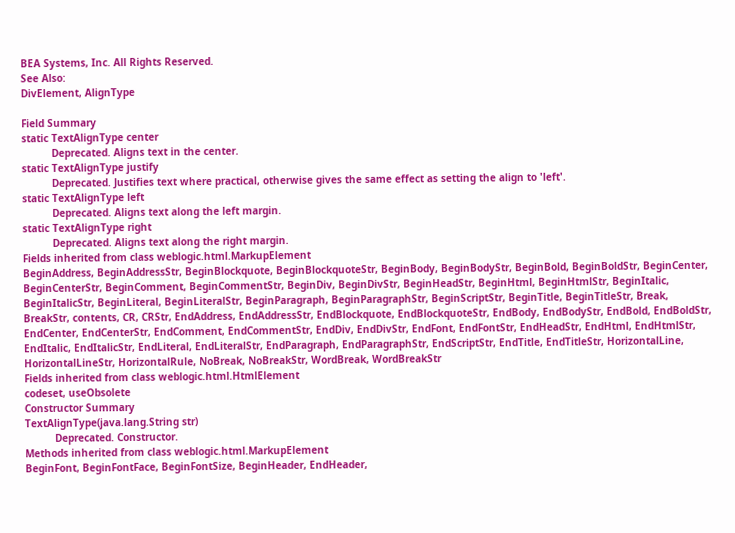BEA Systems, Inc. All Rights Reserved.
See Also:
DivElement, AlignType

Field Summary
static TextAlignType center
          Deprecated. Aligns text in the center.
static TextAlignType justify
          Deprecated. Justifies text where practical, otherwise gives the same effect as setting the align to 'left'.
static TextAlignType left
          Deprecated. Aligns text along the left margin.
static TextAlignType right
          Deprecated. Aligns text along the right margin.
Fields inherited from class weblogic.html.MarkupElement
BeginAddress, BeginAddressStr, BeginBlockquote, BeginBlockquoteStr, BeginBody, BeginBodyStr, BeginBold, BeginBoldStr, BeginCenter, BeginCenterStr, BeginComment, BeginCommentStr, BeginDiv, BeginDivStr, BeginHeadStr, BeginHtml, BeginHtmlStr, BeginItalic, BeginItalicStr, BeginLiteral, BeginLiteralStr, BeginParagraph, BeginParagraphStr, BeginScriptStr, BeginTitle, BeginTitleStr, Break, BreakStr, contents, CR, CRStr, EndAddress, EndAddressStr, EndBlockquote, EndBlockquoteStr, EndBody, EndBodyStr, EndBold, EndBoldStr, EndCenter, EndCenterStr, EndComment, EndCommentStr, EndDiv, EndDivStr, EndFont, EndFontStr, EndHeadStr, EndHtml, EndHtmlStr, EndItalic, EndItalicStr, EndLiteral, EndLiteralStr, EndParagraph, EndParagraphStr, EndScriptStr, EndTitle, EndTitleStr, HorizontalLine, HorizontalLineStr, HorizontalRule, NoBreak, NoBreakStr, WordBreak, WordBreakStr
Fields inherited from class weblogic.html.HtmlElement
codeset, useObsolete
Constructor Summary
TextAlignType(java.lang.String str)
          Deprecated. Constructor.
Methods inherited from class weblogic.html.MarkupElement
BeginFont, BeginFontFace, BeginFontSize, BeginHeader, EndHeader,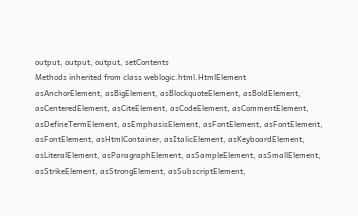output, output, output, setContents
Methods inherited from class weblogic.html.HtmlElement
asAnchorElement, asBigElement, asBlockquoteElement, asBoldElement, asCenteredElement, asCiteElement, asCodeElement, asCommentElement, asDefineTermElement, asEmphasisElement, asFontElement, asFontElement, asFontElement, asHtmlContainer, asItalicElement, asKeyboardElement, asLiteralElement, asParagraphElement, asSampleElement, asSmallElement, asStrikeElement, asStrongElement, asSubscriptElement,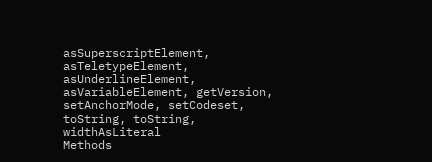asSuperscriptElement, asTeletypeElement, asUnderlineElement, asVariableElement, getVersion, setAnchorMode, setCodeset, toString, toString, widthAsLiteral
Methods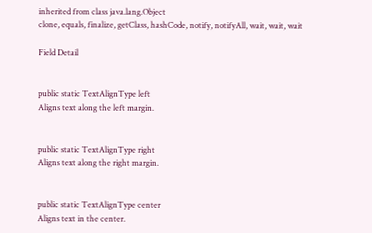inherited from class java.lang.Object
clone, equals, finalize, getClass, hashCode, notify, notifyAll, wait, wait, wait

Field Detail


public static TextAlignType left
Aligns text along the left margin.


public static TextAlignType right
Aligns text along the right margin.


public static TextAlignType center
Aligns text in the center.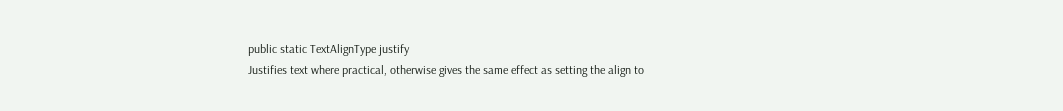public static TextAlignType justify
Justifies text where practical, otherwise gives the same effect as setting the align to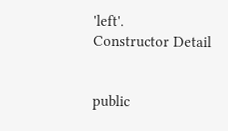'left'.
Constructor Detail


public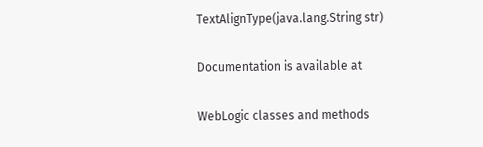TextAlignType(java.lang.String str)

Documentation is available at

WebLogic classes and methods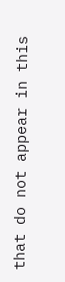that do not appear in this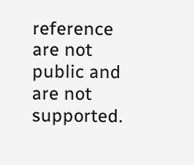reference are not public and are not supported.